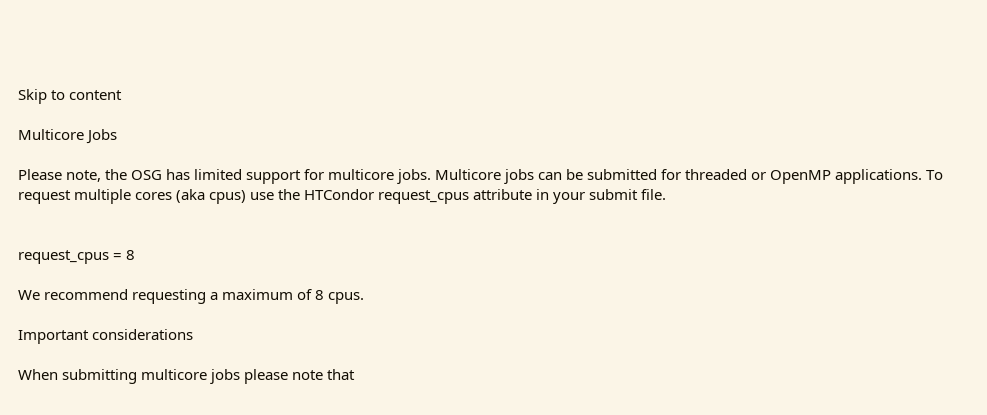Skip to content

Multicore Jobs

Please note, the OSG has limited support for multicore jobs. Multicore jobs can be submitted for threaded or OpenMP applications. To request multiple cores (aka cpus) use the HTCondor request_cpus attribute in your submit file.


request_cpus = 8

We recommend requesting a maximum of 8 cpus.

Important considerations

When submitting multicore jobs please note that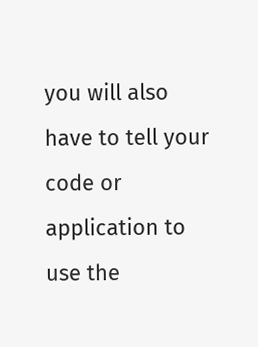you will also have to tell your code or application to use the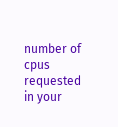number of cpus requested in your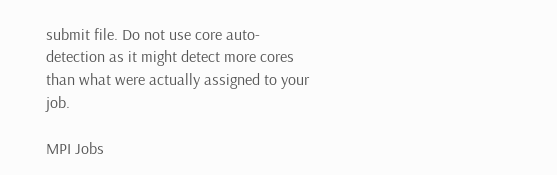submit file. Do not use core auto-detection as it might detect more cores than what were actually assigned to your job.

MPI Jobs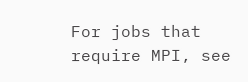For jobs that require MPI, see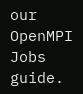our OpenMPI Jobs guide.